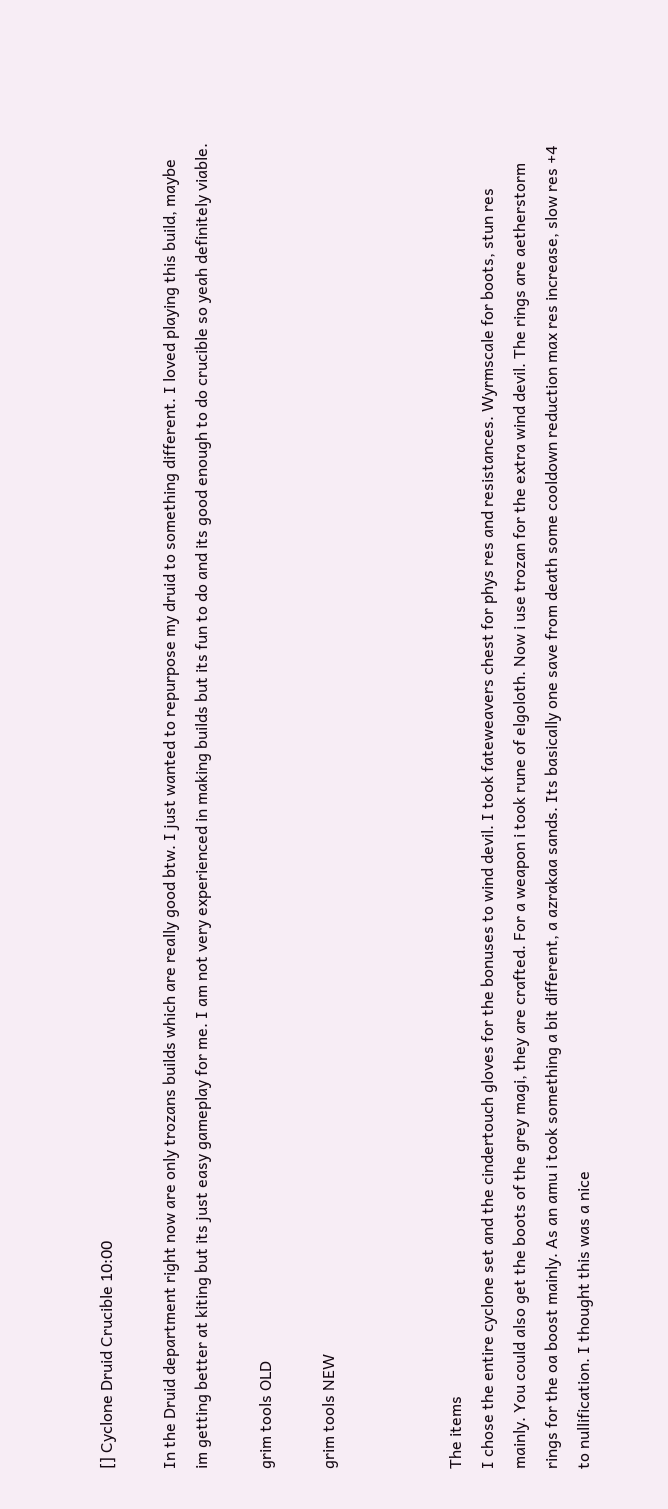[] Cyclone Druid Crucible 10:00

In the Druid department right now are only trozans builds which are really good btw. I just wanted to repurpose my druid to something different. I loved playing this build, maybe im getting better at kiting but its just easy gameplay for me. I am not very experienced in making builds but its fun to do and its good enough to do crucible so yeah definitely viable.

grim tools OLD

grim tools NEW



The items
I chose the entire cyclone set and the cindertouch gloves for the bonuses to wind devil. I took fateweavers chest for phys res and resistances. Wyrmscale for boots, stun res mainly. You could also get the boots of the grey magi, they are crafted. For a weapon i took rune of elgoloth. Now i use trozan for the extra wind devil. The rings are aetherstorm rings for the oa boost mainly. As an amu i took something a bit different, a azrakaa sands. Its basically one save from death some cooldown reduction max res increase, slow res +4 to nullification. I thought this was a nice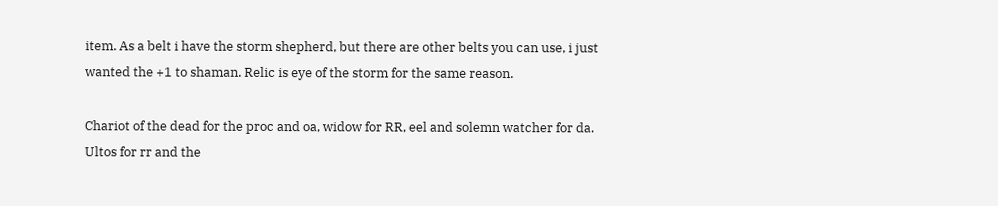item. As a belt i have the storm shepherd, but there are other belts you can use, i just wanted the +1 to shaman. Relic is eye of the storm for the same reason.

Chariot of the dead for the proc and oa, widow for RR, eel and solemn watcher for da. Ultos for rr and the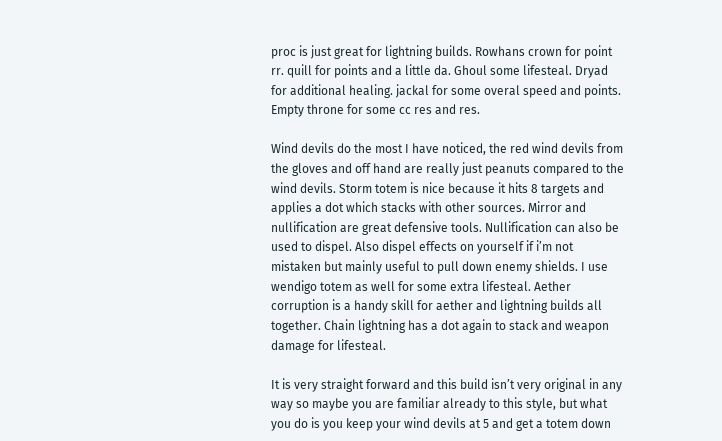proc is just great for lightning builds. Rowhans crown for point rr. quill for points and a little da. Ghoul some lifesteal. Dryad for additional healing. jackal for some overal speed and points. Empty throne for some cc res and res.

Wind devils do the most I have noticed, the red wind devils from the gloves and off hand are really just peanuts compared to the wind devils. Storm totem is nice because it hits 8 targets and applies a dot which stacks with other sources. Mirror and nullification are great defensive tools. Nullification can also be used to dispel. Also dispel effects on yourself if i’m not mistaken but mainly useful to pull down enemy shields. I use wendigo totem as well for some extra lifesteal. Aether corruption is a handy skill for aether and lightning builds all together. Chain lightning has a dot again to stack and weapon damage for lifesteal.

It is very straight forward and this build isn’t very original in any way so maybe you are familiar already to this style, but what you do is you keep your wind devils at 5 and get a totem down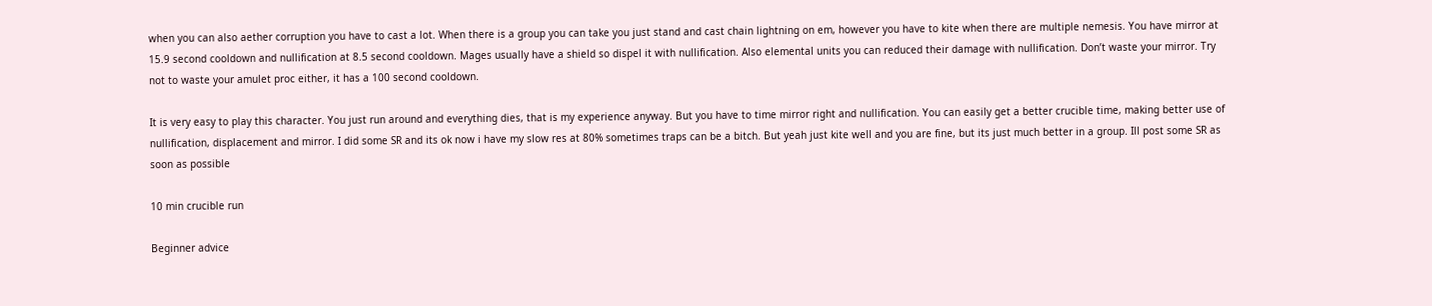when you can also aether corruption you have to cast a lot. When there is a group you can take you just stand and cast chain lightning on em, however you have to kite when there are multiple nemesis. You have mirror at 15.9 second cooldown and nullification at 8.5 second cooldown. Mages usually have a shield so dispel it with nullification. Also elemental units you can reduced their damage with nullification. Don’t waste your mirror. Try not to waste your amulet proc either, it has a 100 second cooldown.

It is very easy to play this character. You just run around and everything dies, that is my experience anyway. But you have to time mirror right and nullification. You can easily get a better crucible time, making better use of nullification, displacement and mirror. I did some SR and its ok now i have my slow res at 80% sometimes traps can be a bitch. But yeah just kite well and you are fine, but its just much better in a group. Ill post some SR as soon as possible

10 min crucible run

Beginner advice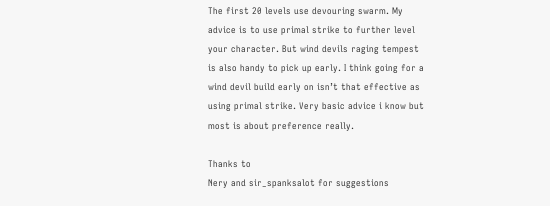The first 20 levels use devouring swarm. My advice is to use primal strike to further level your character. But wind devils raging tempest is also handy to pick up early. I think going for a wind devil build early on isn’t that effective as using primal strike. Very basic advice i know but most is about preference really.

Thanks to
Nery and sir_spanksalot for suggestions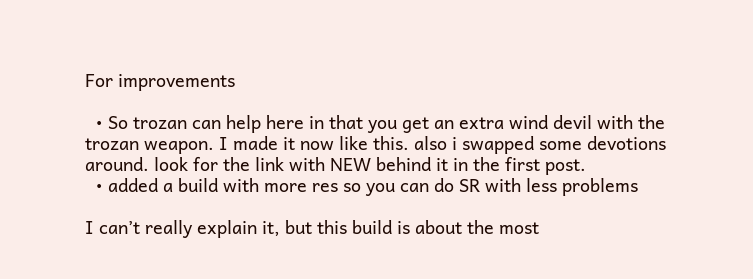For improvements

  • So trozan can help here in that you get an extra wind devil with the trozan weapon. I made it now like this. also i swapped some devotions around. look for the link with NEW behind it in the first post.
  • added a build with more res so you can do SR with less problems

I can’t really explain it, but this build is about the most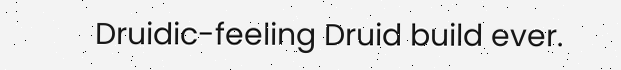Druidic-feeling Druid build ever.